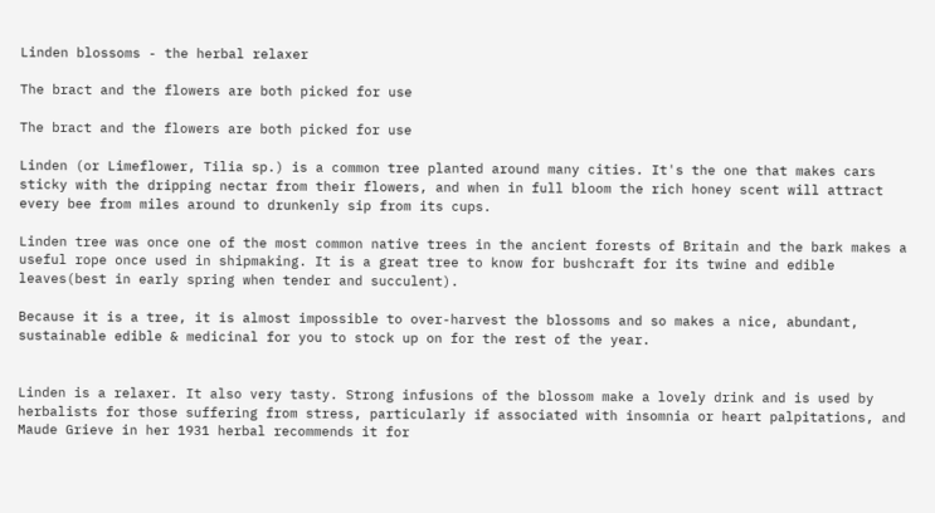Linden blossoms - the herbal relaxer

The bract and the flowers are both picked for use

The bract and the flowers are both picked for use

Linden (or Limeflower, Tilia sp.) is a common tree planted around many cities. It's the one that makes cars sticky with the dripping nectar from their flowers, and when in full bloom the rich honey scent will attract every bee from miles around to drunkenly sip from its cups.

Linden tree was once one of the most common native trees in the ancient forests of Britain and the bark makes a useful rope once used in shipmaking. It is a great tree to know for bushcraft for its twine and edible leaves(best in early spring when tender and succulent).

Because it is a tree, it is almost impossible to over-harvest the blossoms and so makes a nice, abundant, sustainable edible & medicinal for you to stock up on for the rest of the year.


Linden is a relaxer. It also very tasty. Strong infusions of the blossom make a lovely drink and is used by herbalists for those suffering from stress, particularly if associated with insomnia or heart palpitations, and Maude Grieve in her 1931 herbal recommends it for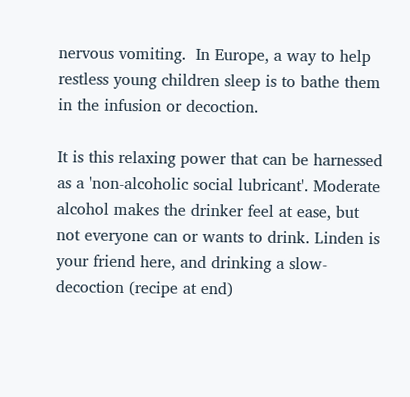nervous vomiting.  In Europe, a way to help restless young children sleep is to bathe them in the infusion or decoction.

It is this relaxing power that can be harnessed as a 'non-alcoholic social lubricant'. Moderate alcohol makes the drinker feel at ease, but not everyone can or wants to drink. Linden is your friend here, and drinking a slow-decoction (recipe at end)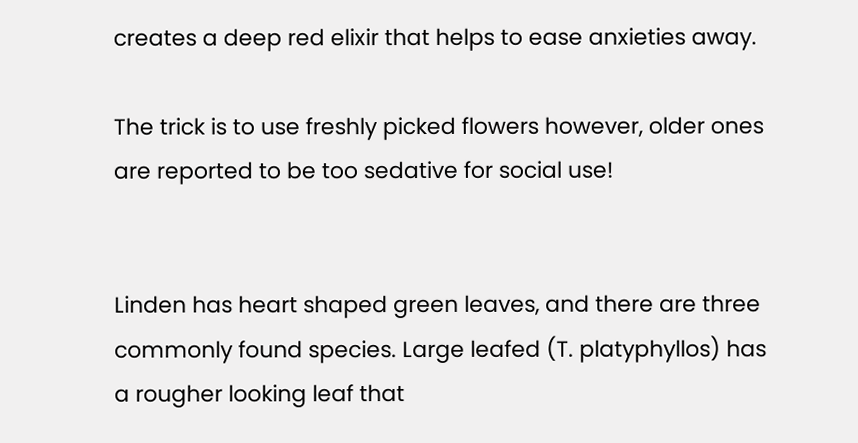creates a deep red elixir that helps to ease anxieties away.

The trick is to use freshly picked flowers however, older ones are reported to be too sedative for social use!


Linden has heart shaped green leaves, and there are three commonly found species. Large leafed (T. platyphyllos) has a rougher looking leaf that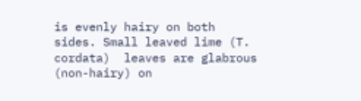is evenly hairy on both sides. Small leaved lime (T. cordata)  leaves are glabrous (non-hairy) on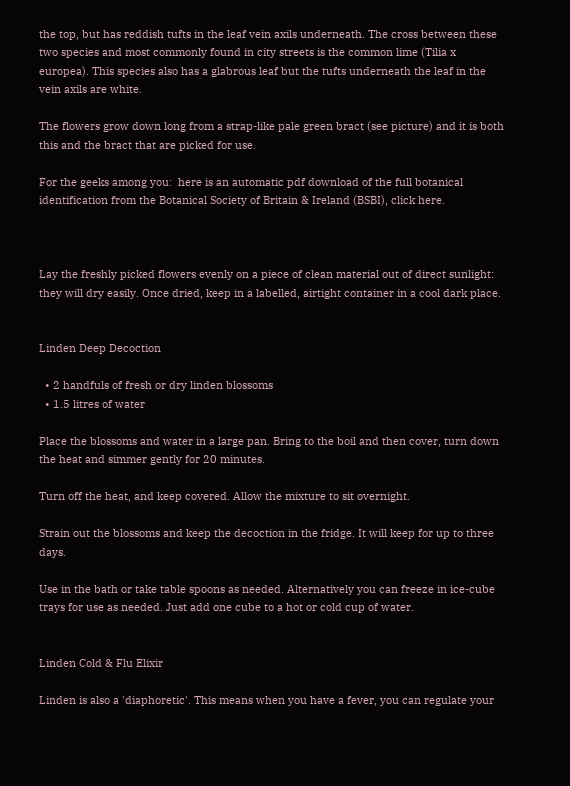the top, but has reddish tufts in the leaf vein axils underneath. The cross between these two species and most commonly found in city streets is the common lime (Tilia x europea). This species also has a glabrous leaf but the tufts underneath the leaf in the vein axils are white.

The flowers grow down long from a strap-like pale green bract (see picture) and it is both this and the bract that are picked for use.

For the geeks among you:  here is an automatic pdf download of the full botanical identification from the Botanical Society of Britain & Ireland (BSBI), click here.



Lay the freshly picked flowers evenly on a piece of clean material out of direct sunlight: they will dry easily. Once dried, keep in a labelled, airtight container in a cool dark place.


Linden Deep Decoction

  • 2 handfuls of fresh or dry linden blossoms
  • 1.5 litres of water

Place the blossoms and water in a large pan. Bring to the boil and then cover, turn down the heat and simmer gently for 20 minutes.

Turn off the heat, and keep covered. Allow the mixture to sit overnight.

Strain out the blossoms and keep the decoction in the fridge. It will keep for up to three days.

Use in the bath or take table spoons as needed. Alternatively you can freeze in ice-cube trays for use as needed. Just add one cube to a hot or cold cup of water.


Linden Cold & Flu Elixir

Linden is also a 'diaphoretic'. This means when you have a fever, you can regulate your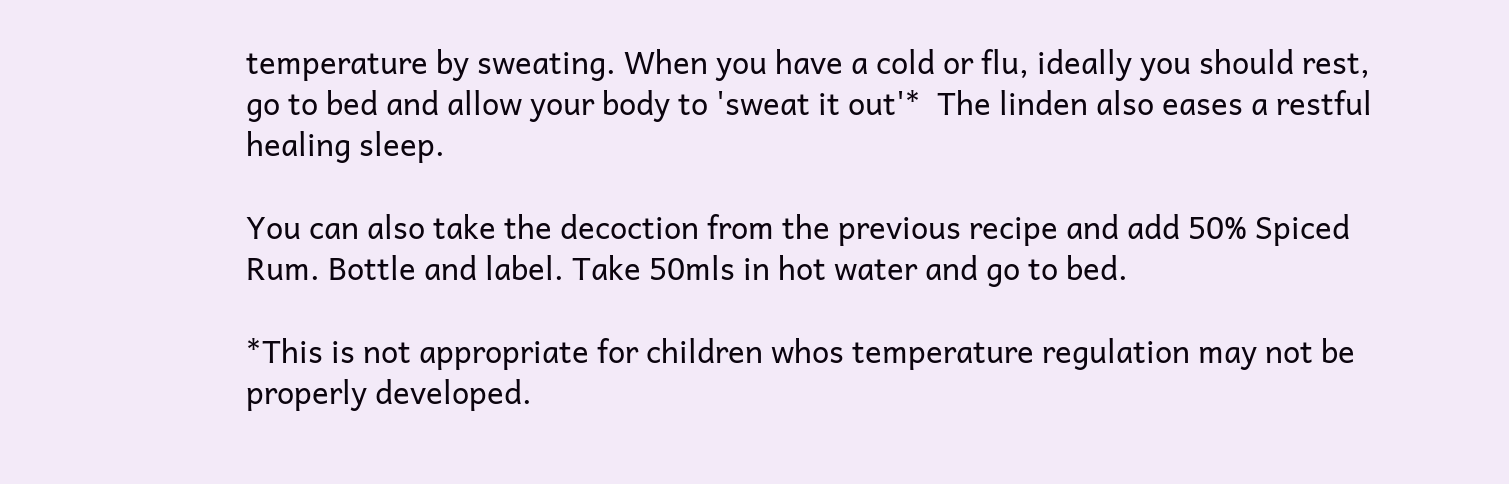temperature by sweating. When you have a cold or flu, ideally you should rest, go to bed and allow your body to 'sweat it out'*  The linden also eases a restful healing sleep.

You can also take the decoction from the previous recipe and add 50% Spiced Rum. Bottle and label. Take 50mls in hot water and go to bed.

*This is not appropriate for children whos temperature regulation may not be properly developed.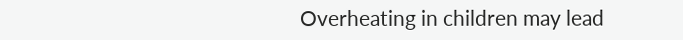Overheating in children may lead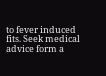to fever induced fits. Seek medical advice form a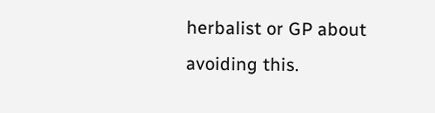herbalist or GP about avoiding this.